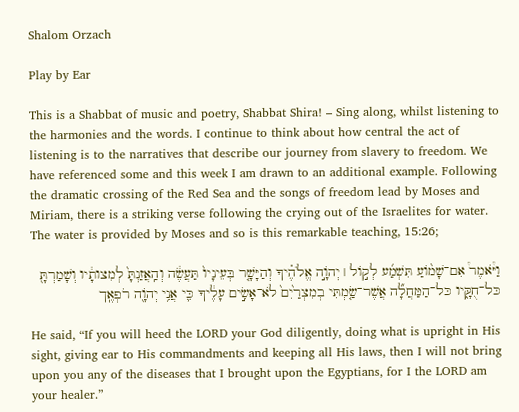Shalom Orzach

Play by Ear

This is a Shabbat of music and poetry, Shabbat Shira! – Sing along, whilst listening to the harmonies and the words. I continue to think about how central the act of listening is to the narratives that describe our journey from slavery to freedom. We have referenced some and this week I am drawn to an additional example. Following the dramatic crossing of the Red Sea and the songs of freedom lead by Moses and Miriam, there is a striking verse following the crying out of the Israelites for water. The water is provided by Moses and so is this remarkable teaching, 15:26;

וַיֹּ֩אמֶר֩ אִם־שָׁמ֨וֹעַ תִּשְׁמַ֜ע לְק֣וֹל ׀ יְהֹוָ֣ה אֱלֹהֶ֗יךָ וְהַיָּשָׁ֤ר בְּעֵינָיו֙ תַּעֲשֶׂ֔ה וְהַֽאֲזַנְתָּ֙ לְמִצותָ֔יו וְשָׁמַרְתָּ֖ כּל־חֻקָּ֑יו כּל־הַמַּחֲלָ֞ה אֲשֶׁר־שַׂ֤מְתִּי בְמִצְרַ֙יִם֙ לֹא־אָשִׂ֣ים עָלֶ֔יךָ כִּ֛י אֲנִ֥י יְהֹוָ֖ה רֹפְאֶֽך

He said, “If you will heed the LORD your God diligently, doing what is upright in His sight, giving ear to His commandments and keeping all His laws, then I will not bring upon you any of the diseases that I brought upon the Egyptians, for I the LORD am your healer.”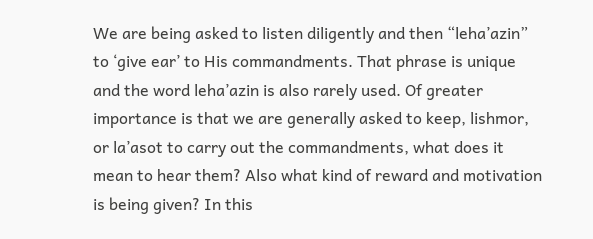We are being asked to listen diligently and then “leha’azin” to ‘give ear’ to His commandments. That phrase is unique and the word leha’azin is also rarely used. Of greater importance is that we are generally asked to keep, lishmor, or la’asot to carry out the commandments, what does it mean to hear them? Also what kind of reward and motivation is being given? In this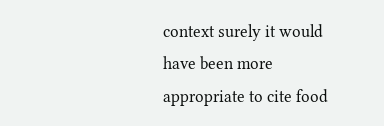context surely it would have been more appropriate to cite food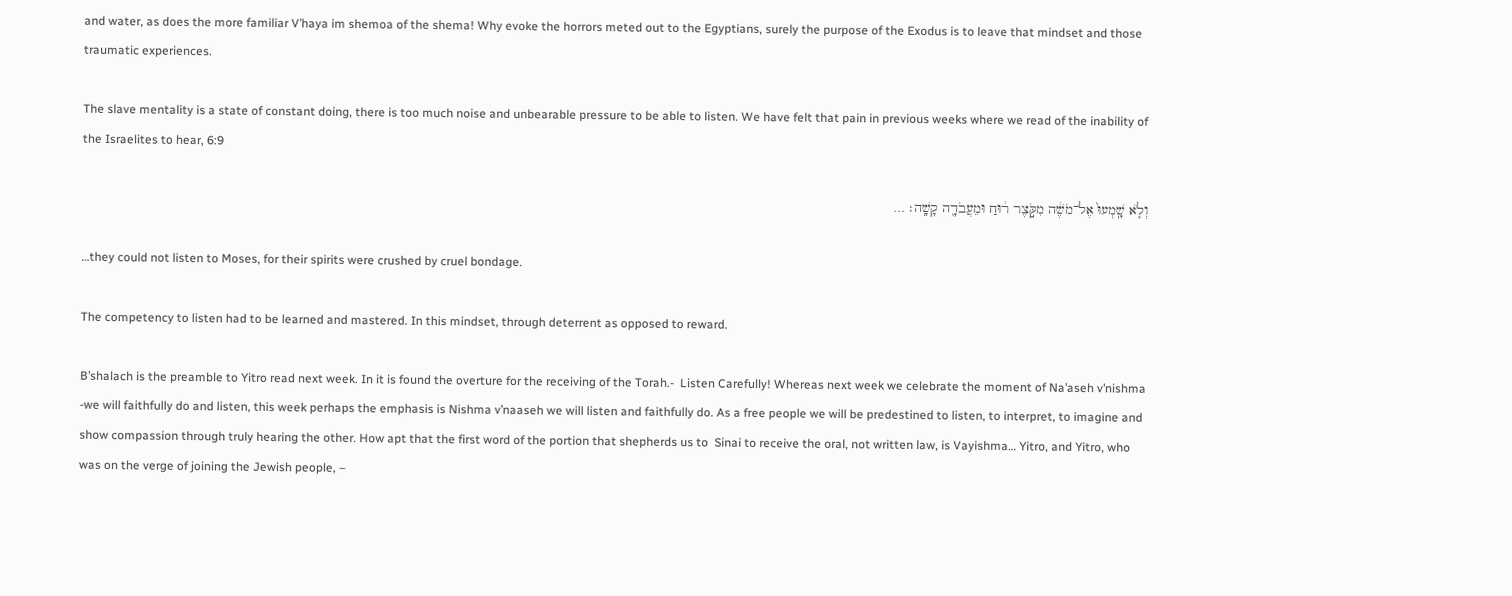and water, as does the more familiar V’haya im shemoa of the shema! Why evoke the horrors meted out to the Egyptians, surely the purpose of the Exodus is to leave that mindset and those traumatic experiences.

The slave mentality is a state of constant doing, there is too much noise and unbearable pressure to be able to listen. We have felt that pain in previous weeks where we read of the inability of the Israelites to hear, 6:9

וְלֹ֤א שָֽׁמְעוּ֙ אֶל־מֹשֶׁ֔ה מִקֹּ֣צֶר ר֔וּחַ וּמֵעֲבֹדָ֖ה קָשָֽׁה׃ …

…they could not listen to Moses, for their spirits were crushed by cruel bondage.

The competency to listen had to be learned and mastered. In this mindset, through deterrent as opposed to reward.

B’shalach is the preamble to Yitro read next week. In it is found the overture for the receiving of the Torah.-  Listen Carefully! Whereas next week we celebrate the moment of Na’aseh v’nishma -we will faithfully do and listen, this week perhaps the emphasis is Nishma v’naaseh we will listen and faithfully do. As a free people we will be predestined to listen, to interpret, to imagine and show compassion through truly hearing the other. How apt that the first word of the portion that shepherds us to  Sinai to receive the oral, not written law, is Vayishma… Yitro, and Yitro, who was on the verge of joining the Jewish people, –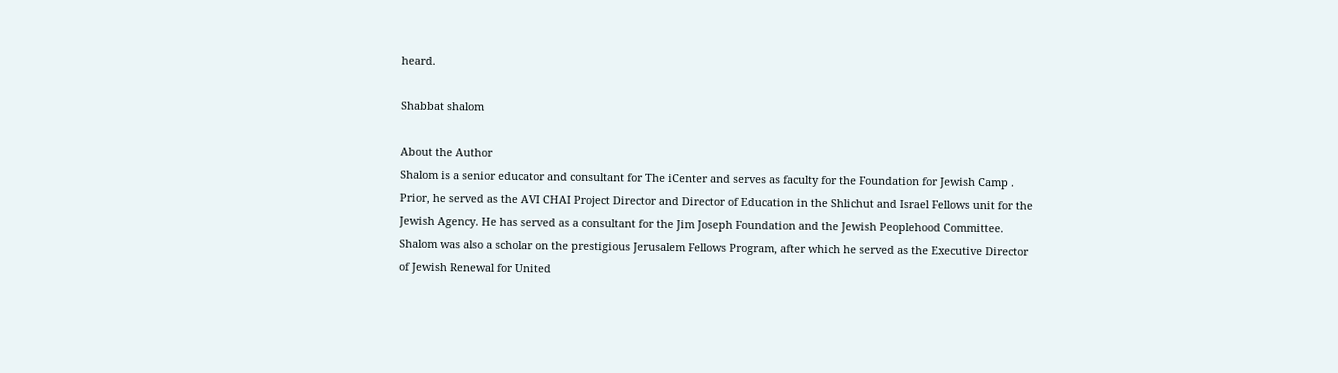heard.

Shabbat shalom

About the Author
Shalom is a senior educator and consultant for The iCenter and serves as faculty for the Foundation for Jewish Camp . Prior, he served as the AVI CHAI Project Director and Director of Education in the Shlichut and Israel Fellows unit for the Jewish Agency. He has served as a consultant for the Jim Joseph Foundation and the Jewish Peoplehood Committee. Shalom was also a scholar on the prestigious Jerusalem Fellows Program, after which he served as the Executive Director of Jewish Renewal for United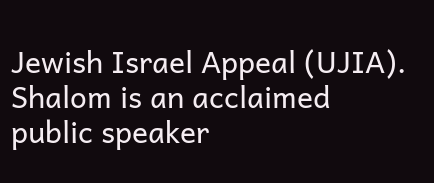Jewish Israel Appeal (UJIA). Shalom is an acclaimed public speaker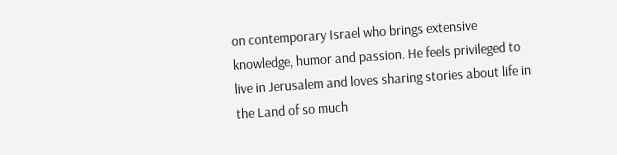on contemporary Israel who brings extensive knowledge, humor and passion. He feels privileged to live in Jerusalem and loves sharing stories about life in the Land of so much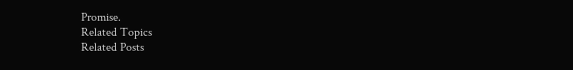Promise.
Related Topics
Related Posts